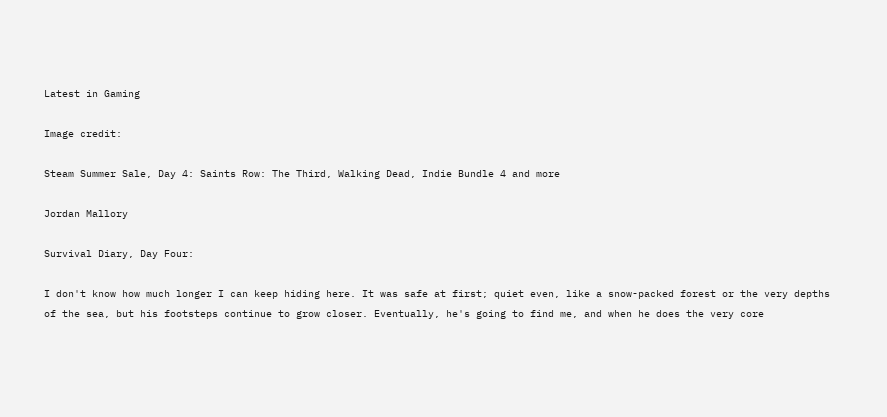Latest in Gaming

Image credit:

Steam Summer Sale, Day 4: Saints Row: The Third, Walking Dead, Indie Bundle 4 and more

Jordan Mallory

Survival Diary, Day Four:

I don't know how much longer I can keep hiding here. It was safe at first; quiet even, like a snow-packed forest or the very depths of the sea, but his footsteps continue to grow closer. Eventually, he's going to find me, and when he does the very core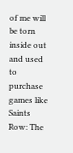of me will be torn inside out and used to purchase games like Saints Row: The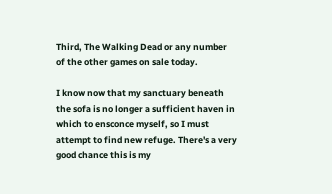Third, The Walking Dead or any number of the other games on sale today.

I know now that my sanctuary beneath the sofa is no longer a sufficient haven in which to ensconce myself, so I must attempt to find new refuge. There's a very good chance this is my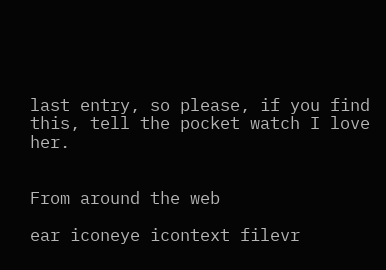last entry, so please, if you find this, tell the pocket watch I love her.


From around the web

ear iconeye icontext filevr